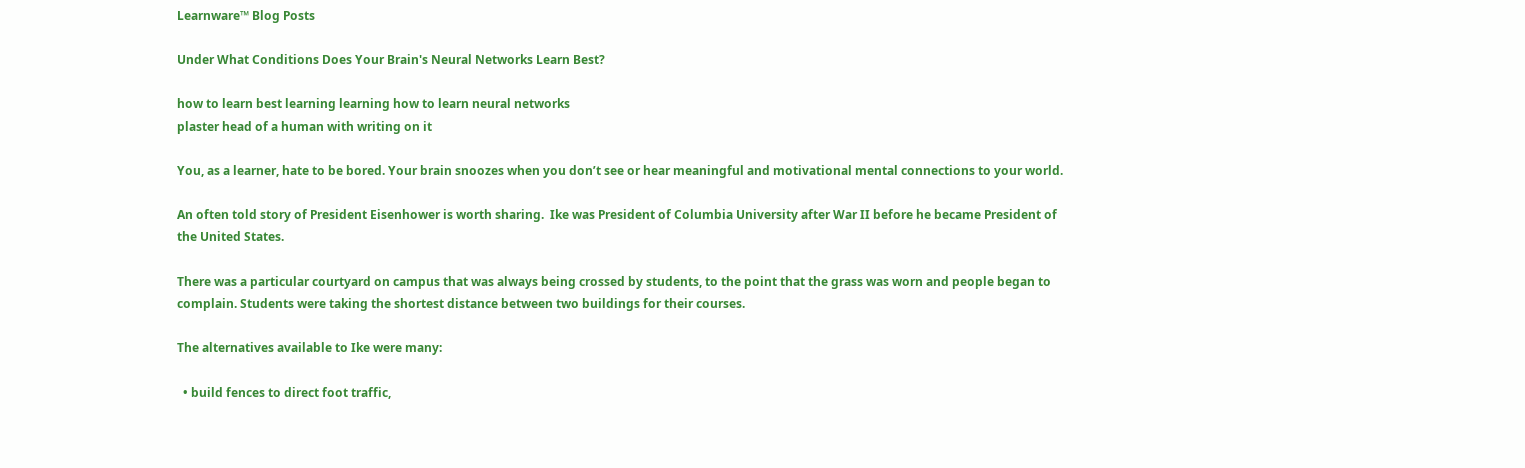Learnware™ Blog Posts

Under What Conditions Does Your Brain's Neural Networks Learn Best?

how to learn best learning learning how to learn neural networks
plaster head of a human with writing on it

You, as a learner, hate to be bored. Your brain snoozes when you don’t see or hear meaningful and motivational mental connections to your world.

An often told story of President Eisenhower is worth sharing.  Ike was President of Columbia University after War II before he became President of the United States.

There was a particular courtyard on campus that was always being crossed by students, to the point that the grass was worn and people began to complain. Students were taking the shortest distance between two buildings for their courses.

The alternatives available to Ike were many:

  • build fences to direct foot traffic,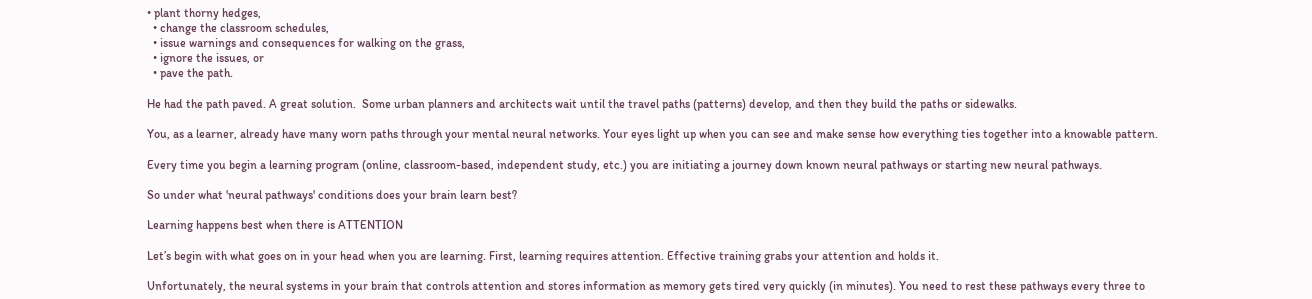• plant thorny hedges,
  • change the classroom schedules,
  • issue warnings and consequences for walking on the grass,
  • ignore the issues, or
  • pave the path.

He had the path paved. A great solution.  Some urban planners and architects wait until the travel paths (patterns) develop, and then they build the paths or sidewalks.

You, as a learner, already have many worn paths through your mental neural networks. Your eyes light up when you can see and make sense how everything ties together into a knowable pattern.

Every time you begin a learning program (online, classroom-based, independent study, etc.) you are initiating a journey down known neural pathways or starting new neural pathways.

So under what 'neural pathways' conditions does your brain learn best?

Learning happens best when there is ATTENTION

Let’s begin with what goes on in your head when you are learning. First, learning requires attention. Effective training grabs your attention and holds it.

Unfortunately, the neural systems in your brain that controls attention and stores information as memory gets tired very quickly (in minutes). You need to rest these pathways every three to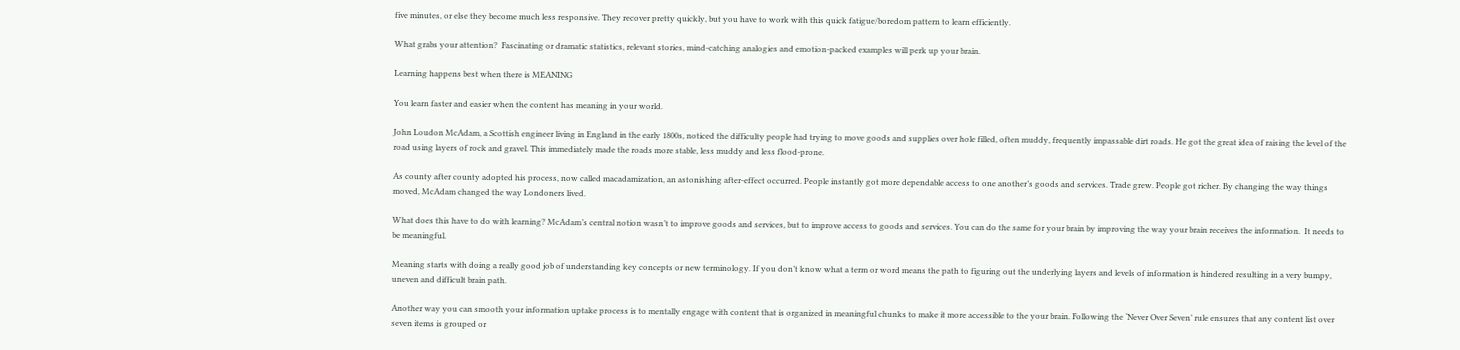five minutes, or else they become much less responsive. They recover pretty quickly, but you have to work with this quick fatigue/boredom pattern to learn efficiently.

What grabs your attention?  Fascinating or dramatic statistics, relevant stories, mind-catching analogies and emotion-packed examples will perk up your brain.

Learning happens best when there is MEANING

You learn faster and easier when the content has meaning in your world.

John Loudon McAdam, a Scottish engineer living in England in the early 1800s, noticed the difficulty people had trying to move goods and supplies over hole filled, often muddy, frequently impassable dirt roads. He got the great idea of raising the level of the road using layers of rock and gravel. This immediately made the roads more stable, less muddy and less flood-prone.

As county after county adopted his process, now called macadamization, an astonishing after-effect occurred. People instantly got more dependable access to one another’s goods and services. Trade grew. People got richer. By changing the way things moved, McAdam changed the way Londoners lived.

What does this have to do with learning? McAdam’s central notion wasn’t to improve goods and services, but to improve access to goods and services. You can do the same for your brain by improving the way your brain receives the information.  It needs to be meaningful.

Meaning starts with doing a really good job of understanding key concepts or new terminology. If you don’t know what a term or word means the path to figuring out the underlying layers and levels of information is hindered resulting in a very bumpy, uneven and difficult brain path.

Another way you can smooth your information uptake process is to mentally engage with content that is organized in meaningful chunks to make it more accessible to the your brain. Following the ‘Never Over Seven’ rule ensures that any content list over seven items is grouped or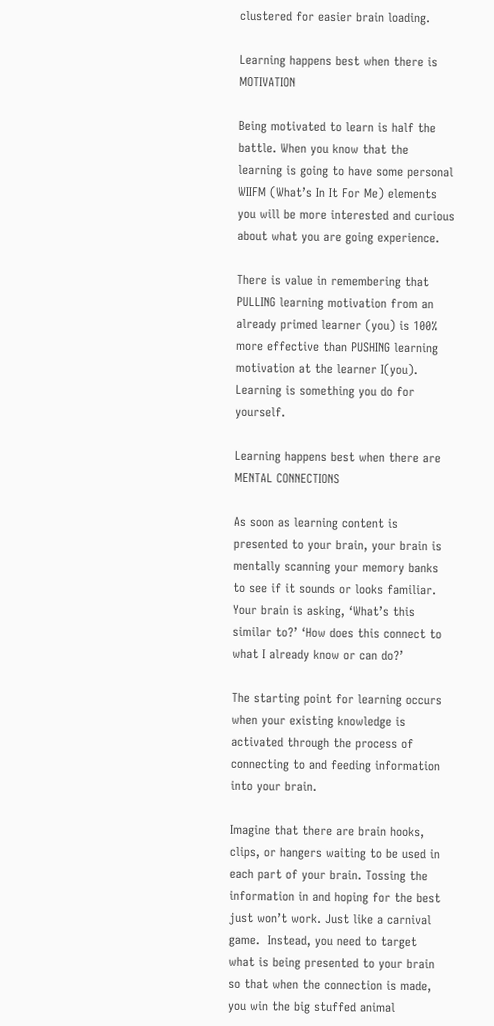clustered for easier brain loading.

Learning happens best when there is MOTIVATION

Being motivated to learn is half the battle. When you know that the learning is going to have some personal WIIFM (What’s In It For Me) elements you will be more interested and curious about what you are going experience.

There is value in remembering that PULLING learning motivation from an already primed learner (you) is 100% more effective than PUSHING learning motivation at the learner I(you). Learning is something you do for yourself.

Learning happens best when there are MENTAL CONNECTIONS

As soon as learning content is presented to your brain, your brain is mentally scanning your memory banks to see if it sounds or looks familiar. Your brain is asking, ‘What’s this similar to?’ ‘How does this connect to what I already know or can do?’

The starting point for learning occurs when your existing knowledge is activated through the process of connecting to and feeding information into your brain.

Imagine that there are brain hooks, clips, or hangers waiting to be used in each part of your brain. Tossing the information in and hoping for the best just won’t work. Just like a carnival game.  Instead, you need to target what is being presented to your brain so that when the connection is made, you win the big stuffed animal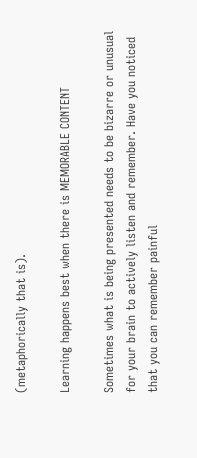(metaphorically that is).

Learning happens best when there is MEMORABLE CONTENT

Sometimes what is being presented needs to be bizarre or unusual for your brain to actively listen and remember. Have you noticed that you can remember painful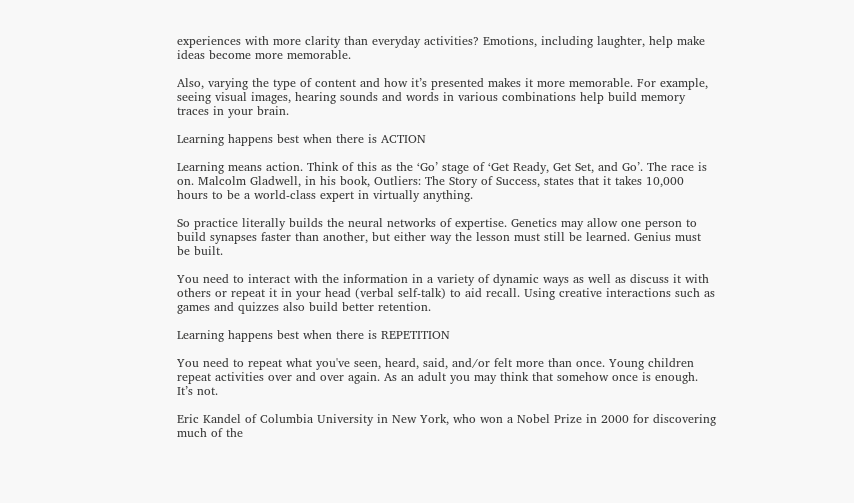experiences with more clarity than everyday activities? Emotions, including laughter, help make ideas become more memorable.

Also, varying the type of content and how it’s presented makes it more memorable. For example, seeing visual images, hearing sounds and words in various combinations help build memory traces in your brain.

Learning happens best when there is ACTION

Learning means action. Think of this as the ‘Go’ stage of ‘Get Ready, Get Set, and Go’. The race is on. Malcolm Gladwell, in his book, Outliers: The Story of Success, states that it takes 10,000 hours to be a world-class expert in virtually anything.

So practice literally builds the neural networks of expertise. Genetics may allow one person to build synapses faster than another, but either way the lesson must still be learned. Genius must be built.

You need to interact with the information in a variety of dynamic ways as well as discuss it with others or repeat it in your head (verbal self-talk) to aid recall. Using creative interactions such as games and quizzes also build better retention.

Learning happens best when there is REPETITION

You need to repeat what you've seen, heard, said, and/or felt more than once. Young children repeat activities over and over again. As an adult you may think that somehow once is enough. It’s not.

Eric Kandel of Columbia University in New York, who won a Nobel Prize in 2000 for discovering much of the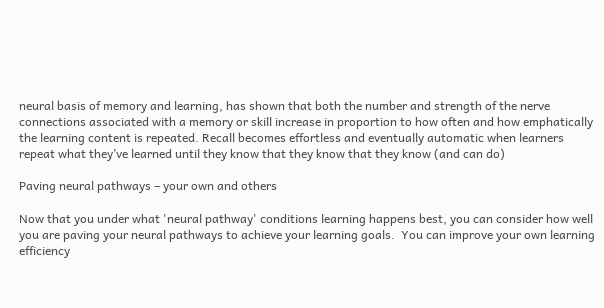neural basis of memory and learning, has shown that both the number and strength of the nerve connections associated with a memory or skill increase in proportion to how often and how emphatically the learning content is repeated. Recall becomes effortless and eventually automatic when learners repeat what they’ve learned until they know that they know that they know (and can do)

Paving neural pathways – your own and others

Now that you under what 'neural pathway' conditions learning happens best, you can consider how well you are paving your neural pathways to achieve your learning goals.  You can improve your own learning efficiency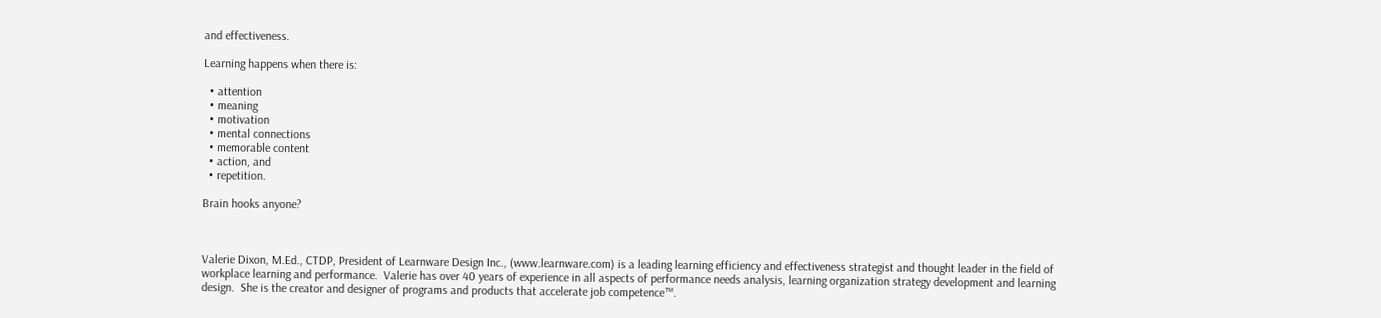and effectiveness.

Learning happens when there is:

  • attention
  • meaning
  • motivation
  • mental connections
  • memorable content
  • action, and
  • repetition.

Brain hooks anyone?



Valerie Dixon, M.Ed., CTDP, President of Learnware Design Inc., (www.learnware.com) is a leading learning efficiency and effectiveness strategist and thought leader in the field of workplace learning and performance.  Valerie has over 40 years of experience in all aspects of performance needs analysis, learning organization strategy development and learning design.  She is the creator and designer of programs and products that accelerate job competence™.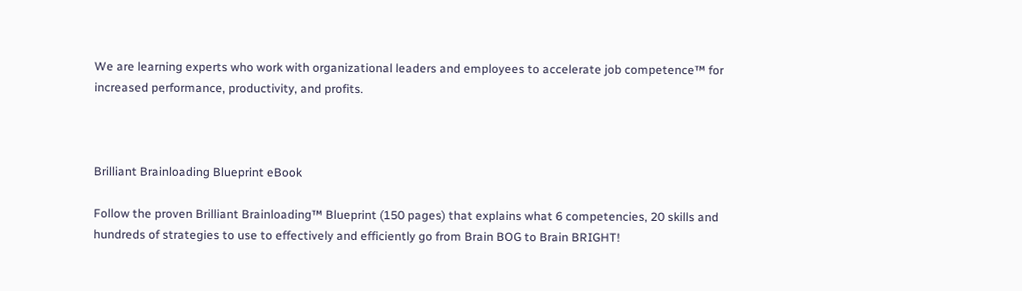We are learning experts who work with organizational leaders and employees to accelerate job competence™ for increased performance, productivity, and profits.



Brilliant Brainloading Blueprint eBook

Follow the proven Brilliant Brainloading™ Blueprint (150 pages) that explains what 6 competencies, 20 skills and hundreds of strategies to use to effectively and efficiently go from Brain BOG to Brain BRIGHT!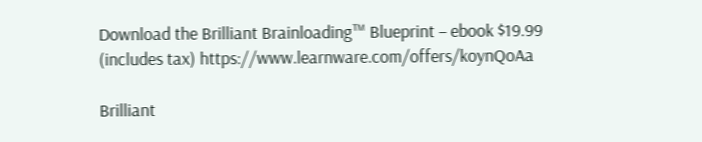Download the Brilliant Brainloading™ Blueprint – ebook $19.99 (includes tax) https://www.learnware.com/offers/koynQoAa

Brilliant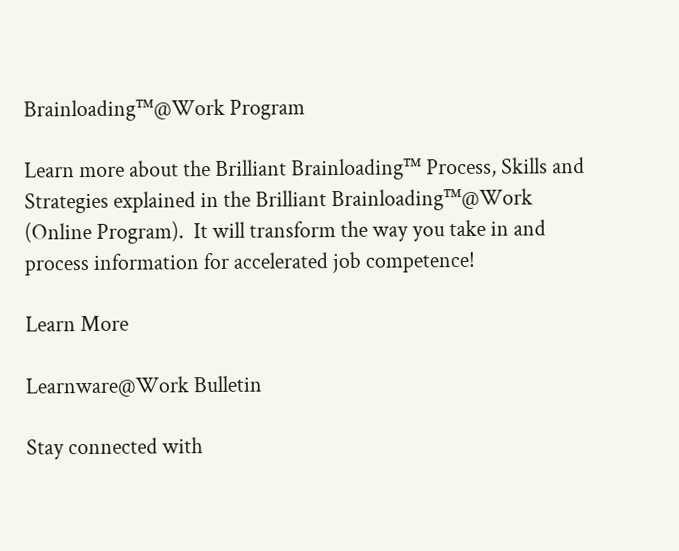Brainloading™@Work Program

Learn more about the Brilliant Brainloading™ Process, Skills and Strategies explained in the Brilliant Brainloading™@Work (Online Program).  It will transform the way you take in and process information for accelerated job competence!

Learn More

Learnware@Work Bulletin

Stay connected with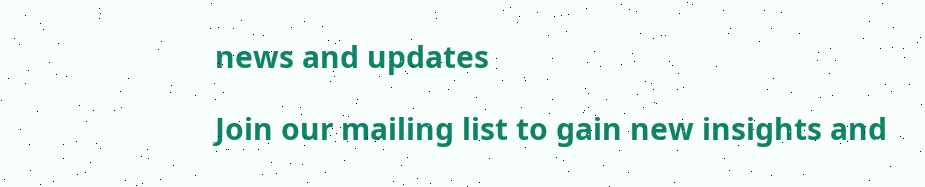news and updates

Join our mailing list to gain new insights and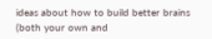ideas about how to build better brains (both your own and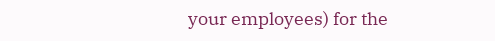your employees) for the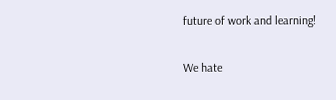future of work and learning!

We hate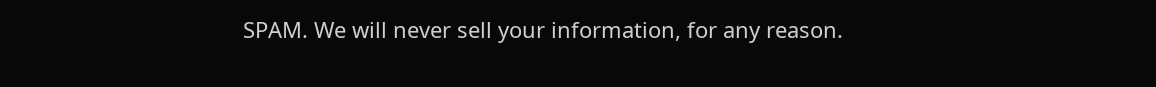SPAM. We will never sell your information, for any reason.